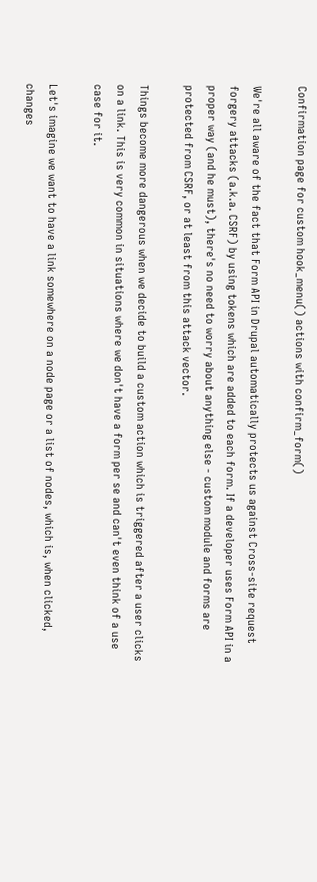Confirmation page for custom hook_menu() actions with confirm_form()

We're all aware of the fact that Form API in Drupal automatically protects us against Cross-site request forgery attacks (a.k.a. CSRF) by using tokens which are added to each form. If a developer uses Form API in a proper way (and he must), there's no need to worry about anything else - custom module and forms are protected from CSRF, or at least from this attack vector.

Things become more dangerous when we decide to build a custom action which is triggered after a user clicks on a link. This is very common in situations where we don't have a form per se and can't even think of a use case for it.

Let's imagine we want to have a link somewhere on a node page or a list of nodes, which is, when clicked, changes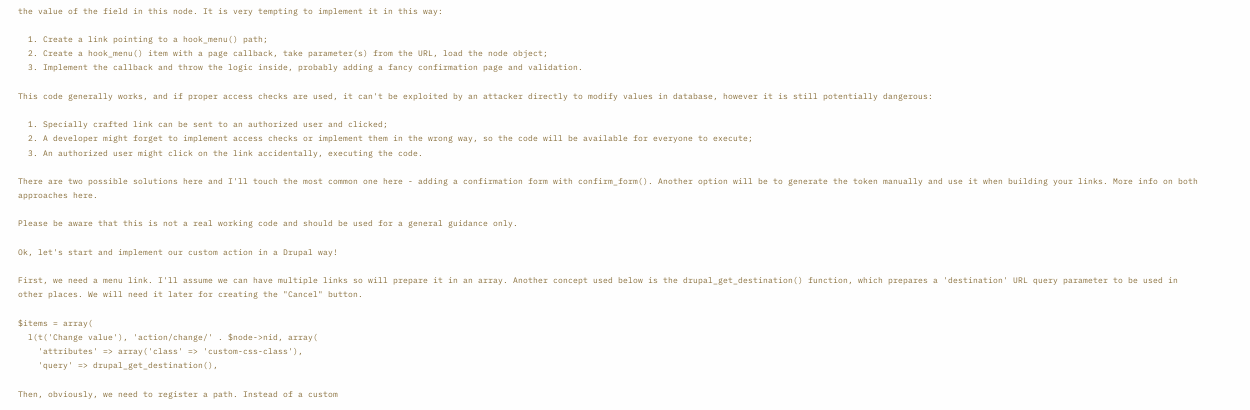the value of the field in this node. It is very tempting to implement it in this way:

  1. Create a link pointing to a hook_menu() path;
  2. Create a hook_menu() item with a page callback, take parameter(s) from the URL, load the node object;
  3. Implement the callback and throw the logic inside, probably adding a fancy confirmation page and validation.

This code generally works, and if proper access checks are used, it can't be exploited by an attacker directly to modify values in database, however it is still potentially dangerous:

  1. Specially crafted link can be sent to an authorized user and clicked;
  2. A developer might forget to implement access checks or implement them in the wrong way, so the code will be available for everyone to execute;
  3. An authorized user might click on the link accidentally, executing the code.

There are two possible solutions here and I'll touch the most common one here - adding a confirmation form with confirm_form(). Another option will be to generate the token manually and use it when building your links. More info on both approaches here.

Please be aware that this is not a real working code and should be used for a general guidance only.

Ok, let's start and implement our custom action in a Drupal way!

First, we need a menu link. I'll assume we can have multiple links so will prepare it in an array. Another concept used below is the drupal_get_destination() function, which prepares a 'destination' URL query parameter to be used in other places. We will need it later for creating the "Cancel" button.

$items = array(
  l(t('Change value'), 'action/change/' . $node->nid, array(
    'attributes' => array('class' => 'custom-css-class'),
    'query' => drupal_get_destination(),

Then, obviously, we need to register a path. Instead of a custom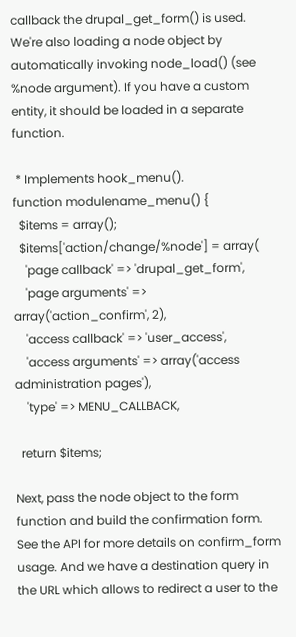callback the drupal_get_form() is used. We're also loading a node object by automatically invoking node_load() (see %node argument). If you have a custom entity, it should be loaded in a separate function.

 * Implements hook_menu().
function modulename_menu() {
  $items = array();
  $items['action/change/%node'] = array(
    'page callback' => 'drupal_get_form',
    'page arguments' => array('action_confirm', 2),
    'access callback' => 'user_access',
    'access arguments' => array('access administration pages'),
    'type' => MENU_CALLBACK,

  return $items;

Next, pass the node object to the form function and build the confirmation form. See the API for more details on confirm_form usage. And we have a destination query in the URL which allows to redirect a user to the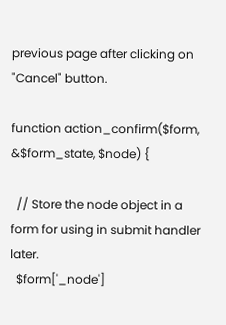previous page after clicking on "Cancel" button.

function action_confirm($form, &$form_state, $node) {

  // Store the node object in a form for using in submit handler later.
  $form['_node']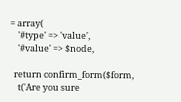= array(
    '#type' => 'value',
    '#value' => $node,

  return confirm_form($form,
    t('Are you sure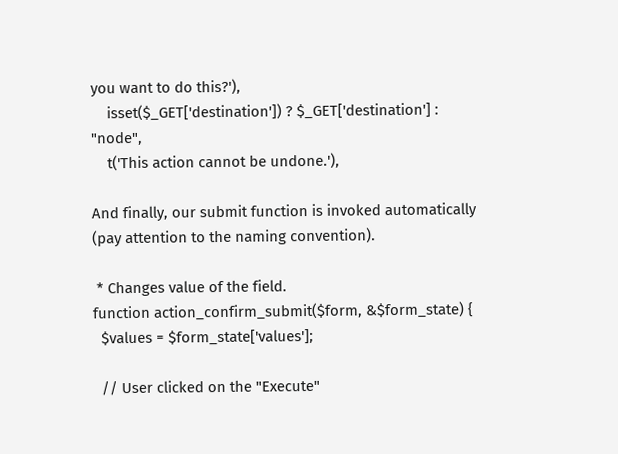you want to do this?'),
    isset($_GET['destination']) ? $_GET['destination'] : "node",
    t('This action cannot be undone.'),

And finally, our submit function is invoked automatically (pay attention to the naming convention).

 * Changes value of the field.
function action_confirm_submit($form, &$form_state) {
  $values = $form_state['values'];

  // User clicked on the "Execute"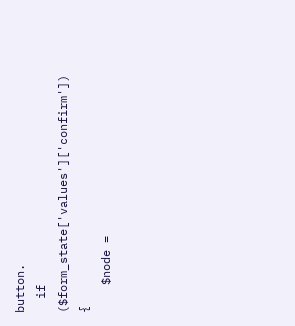button.
  if ($form_state['values']['confirm']) {
    $node =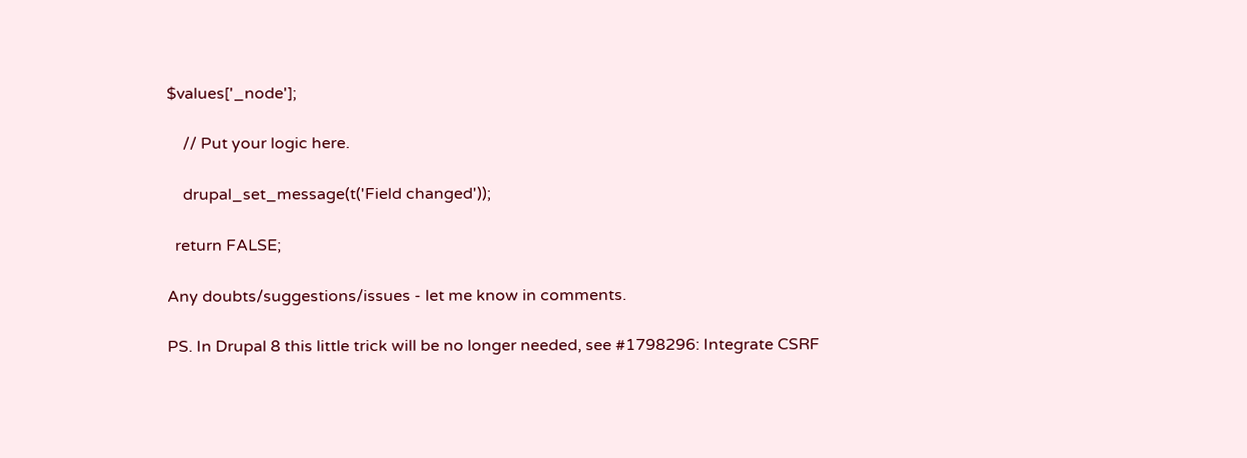$values['_node'];

    // Put your logic here.

    drupal_set_message(t('Field changed'));

  return FALSE;

Any doubts/suggestions/issues - let me know in comments.

PS. In Drupal 8 this little trick will be no longer needed, see #1798296: Integrate CSRF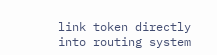link token directly into routing system